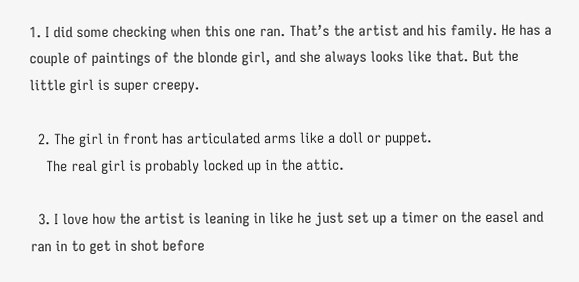1. I did some checking when this one ran. That’s the artist and his family. He has a couple of paintings of the blonde girl, and she always looks like that. But the little girl is super creepy.

  2. The girl in front has articulated arms like a doll or puppet.
    The real girl is probably locked up in the attic.

  3. I love how the artist is leaning in like he just set up a timer on the easel and ran in to get in shot before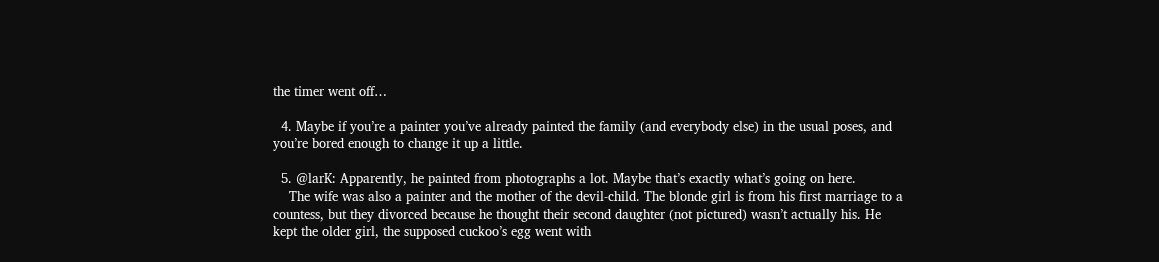the timer went off…

  4. Maybe if you’re a painter you’ve already painted the family (and everybody else) in the usual poses, and you’re bored enough to change it up a little.

  5. @larK: Apparently, he painted from photographs a lot. Maybe that’s exactly what’s going on here.
    The wife was also a painter and the mother of the devil-child. The blonde girl is from his first marriage to a countess, but they divorced because he thought their second daughter (not pictured) wasn’t actually his. He kept the older girl, the supposed cuckoo’s egg went with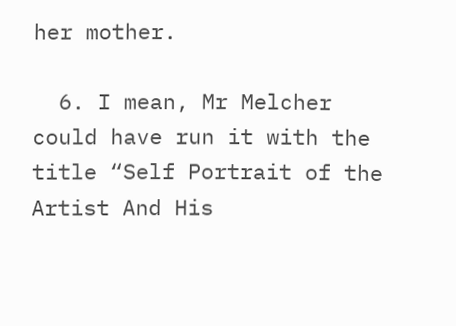her mother.

  6. I mean, Mr Melcher could have run it with the title “Self Portrait of the Artist And His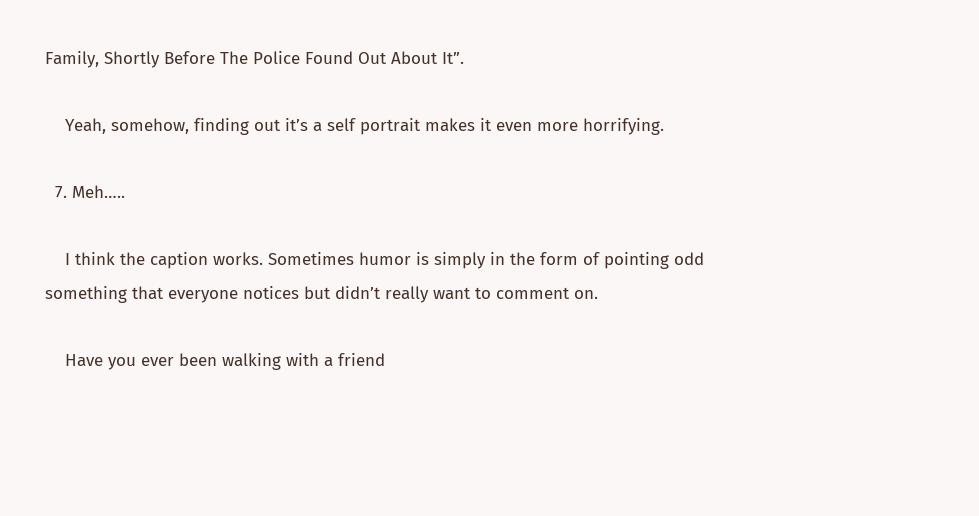Family, Shortly Before The Police Found Out About It”.

    Yeah, somehow, finding out it’s a self portrait makes it even more horrifying.

  7. Meh…..

    I think the caption works. Sometimes humor is simply in the form of pointing odd something that everyone notices but didn’t really want to comment on.

    Have you ever been walking with a friend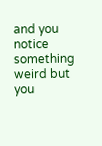and you notice something weird but you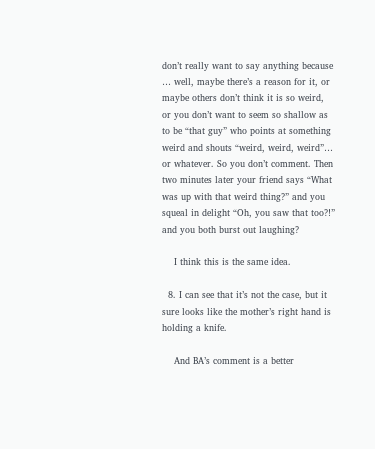don’t really want to say anything because … well, maybe there’s a reason for it, or maybe others don’t think it is so weird, or you don’t want to seem so shallow as to be “that guy” who points at something weird and shouts “weird, weird, weird”… or whatever. So you don’t comment. Then two minutes later your friend says “What was up with that weird thing?” and you squeal in delight “Oh, you saw that too?!” and you both burst out laughing?

    I think this is the same idea.

  8. I can see that it’s not the case, but it sure looks like the mother’s right hand is holding a knife.

    And BA’s comment is a better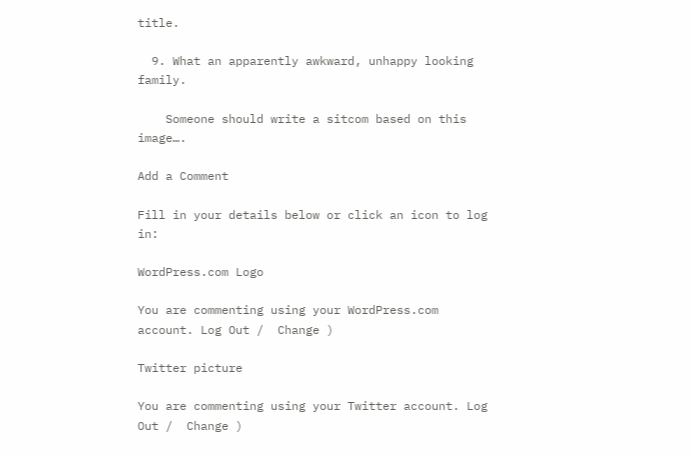title.

  9. What an apparently awkward, unhappy looking family.

    Someone should write a sitcom based on this image….

Add a Comment

Fill in your details below or click an icon to log in:

WordPress.com Logo

You are commenting using your WordPress.com account. Log Out /  Change )

Twitter picture

You are commenting using your Twitter account. Log Out /  Change )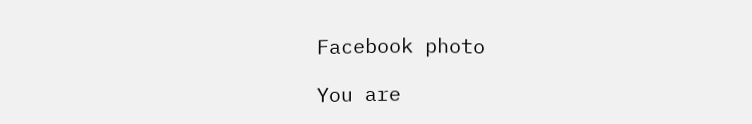Facebook photo

You are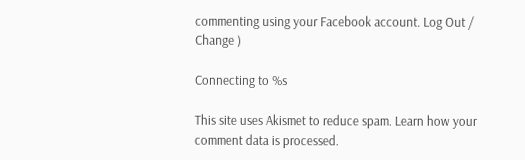commenting using your Facebook account. Log Out /  Change )

Connecting to %s

This site uses Akismet to reduce spam. Learn how your comment data is processed.